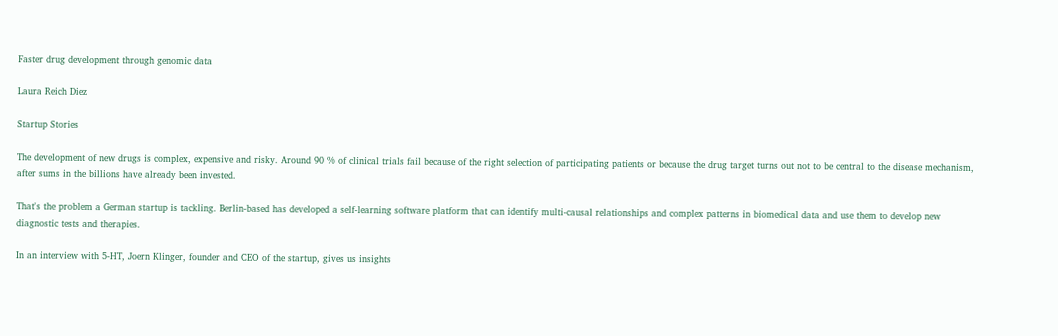Faster drug development through genomic data

Laura Reich Diez

Startup Stories

The development of new drugs is complex, expensive and risky. Around 90 % of clinical trials fail because of the right selection of participating patients or because the drug target turns out not to be central to the disease mechanism, after sums in the billions have already been invested.

That's the problem a German startup is tackling. Berlin-based has developed a self-learning software platform that can identify multi-causal relationships and complex patterns in biomedical data and use them to develop new diagnostic tests and therapies.

In an interview with 5-HT, Joern Klinger, founder and CEO of the startup, gives us insights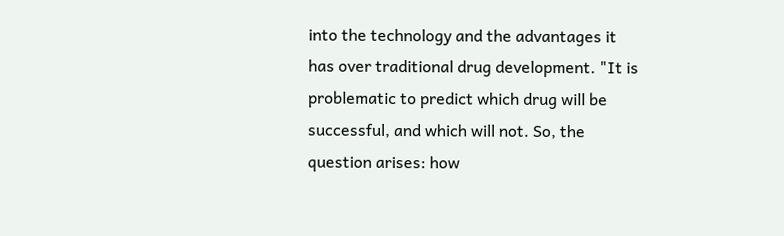into the technology and the advantages it has over traditional drug development. "It is problematic to predict which drug will be successful, and which will not. So, the question arises: how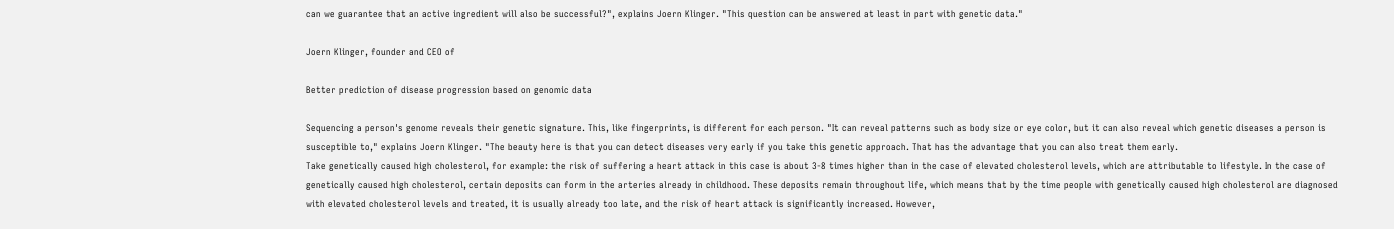can we guarantee that an active ingredient will also be successful?", explains Joern Klinger. "This question can be answered at least in part with genetic data."

Joern Klinger, founder and CEO of

Better prediction of disease progression based on genomic data

Sequencing a person's genome reveals their genetic signature. This, like fingerprints, is different for each person. "It can reveal patterns such as body size or eye color, but it can also reveal which genetic diseases a person is susceptible to," explains Joern Klinger. "The beauty here is that you can detect diseases very early if you take this genetic approach. That has the advantage that you can also treat them early.
Take genetically caused high cholesterol, for example: the risk of suffering a heart attack in this case is about 3-8 times higher than in the case of elevated cholesterol levels, which are attributable to lifestyle. In the case of genetically caused high cholesterol, certain deposits can form in the arteries already in childhood. These deposits remain throughout life, which means that by the time people with genetically caused high cholesterol are diagnosed with elevated cholesterol levels and treated, it is usually already too late, and the risk of heart attack is significantly increased. However,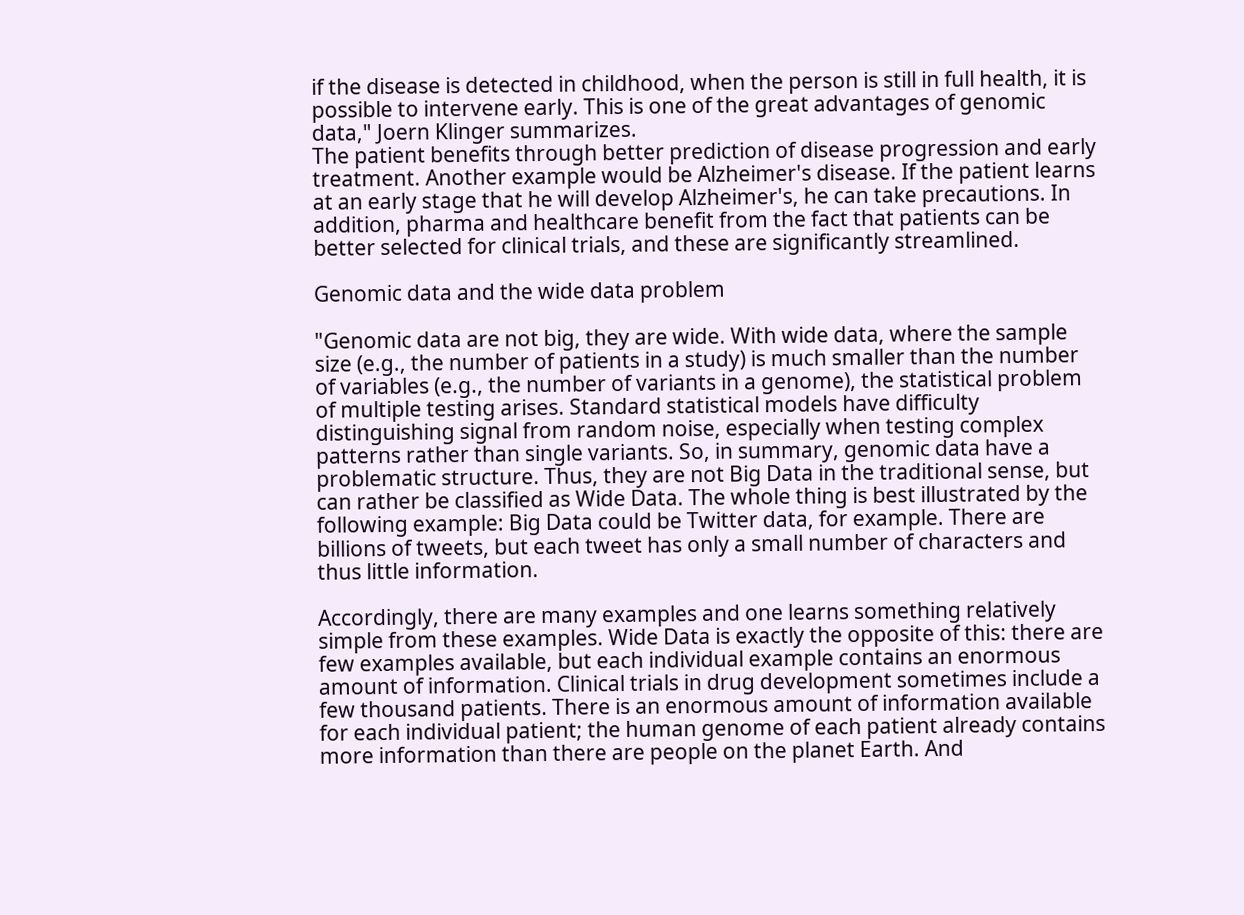if the disease is detected in childhood, when the person is still in full health, it is possible to intervene early. This is one of the great advantages of genomic data," Joern Klinger summarizes.
The patient benefits through better prediction of disease progression and early treatment. Another example would be Alzheimer's disease. If the patient learns at an early stage that he will develop Alzheimer's, he can take precautions. In addition, pharma and healthcare benefit from the fact that patients can be better selected for clinical trials, and these are significantly streamlined.

Genomic data and the wide data problem

"Genomic data are not big, they are wide. With wide data, where the sample size (e.g., the number of patients in a study) is much smaller than the number of variables (e.g., the number of variants in a genome), the statistical problem of multiple testing arises. Standard statistical models have difficulty distinguishing signal from random noise, especially when testing complex patterns rather than single variants. So, in summary, genomic data have a problematic structure. Thus, they are not Big Data in the traditional sense, but can rather be classified as Wide Data. The whole thing is best illustrated by the following example: Big Data could be Twitter data, for example. There are billions of tweets, but each tweet has only a small number of characters and thus little information.

Accordingly, there are many examples and one learns something relatively simple from these examples. Wide Data is exactly the opposite of this: there are few examples available, but each individual example contains an enormous amount of information. Clinical trials in drug development sometimes include a few thousand patients. There is an enormous amount of information available for each individual patient; the human genome of each patient already contains more information than there are people on the planet Earth. And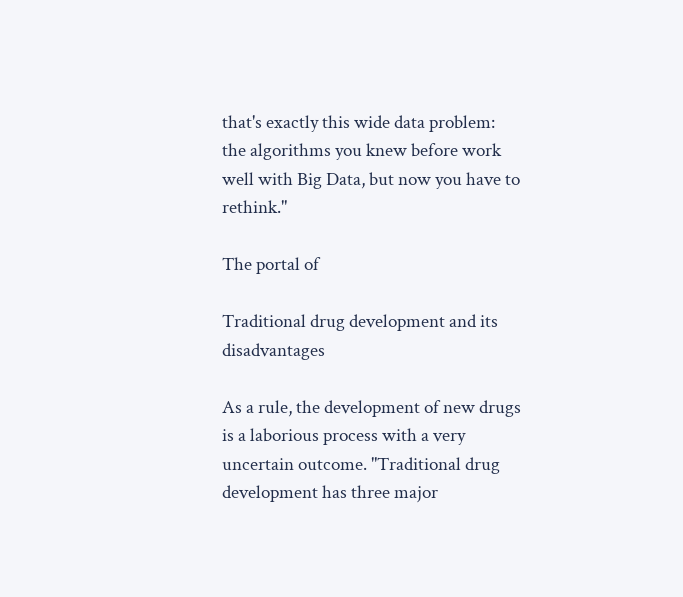that's exactly this wide data problem: the algorithms you knew before work well with Big Data, but now you have to rethink."

The portal of

Traditional drug development and its disadvantages

As a rule, the development of new drugs is a laborious process with a very uncertain outcome. "Traditional drug development has three major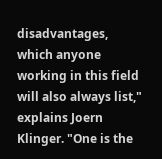disadvantages, which anyone working in this field will also always list," explains Joern Klinger. "One is the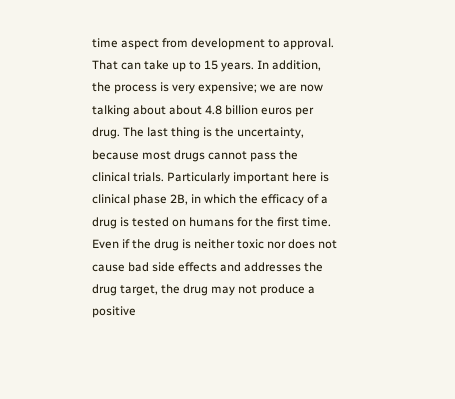time aspect from development to approval. That can take up to 15 years. In addition, the process is very expensive; we are now talking about about 4.8 billion euros per drug. The last thing is the uncertainty, because most drugs cannot pass the clinical trials. Particularly important here is clinical phase 2B, in which the efficacy of a drug is tested on humans for the first time. Even if the drug is neither toxic nor does not cause bad side effects and addresses the drug target, the drug may not produce a positive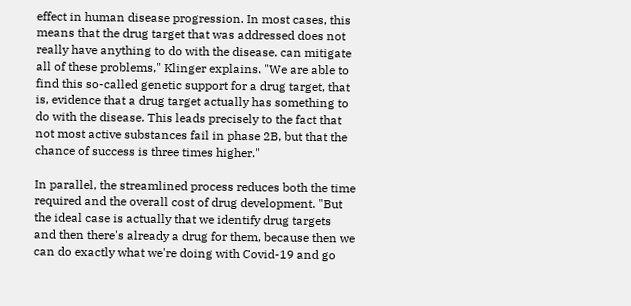effect in human disease progression. In most cases, this means that the drug target that was addressed does not really have anything to do with the disease. can mitigate all of these problems," Klinger explains. "We are able to find this so-called genetic support for a drug target, that is, evidence that a drug target actually has something to do with the disease. This leads precisely to the fact that not most active substances fail in phase 2B, but that the chance of success is three times higher."

In parallel, the streamlined process reduces both the time required and the overall cost of drug development. "But the ideal case is actually that we identify drug targets and then there's already a drug for them, because then we can do exactly what we're doing with Covid-19 and go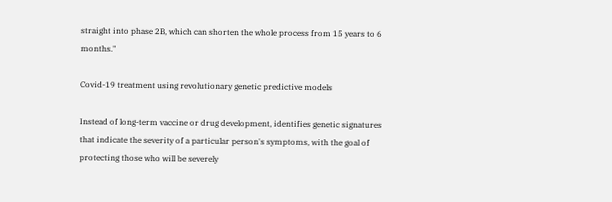straight into phase 2B, which can shorten the whole process from 15 years to 6 months."

Covid-19 treatment using revolutionary genetic predictive models

Instead of long-term vaccine or drug development, identifies genetic signatures that indicate the severity of a particular person's symptoms, with the goal of protecting those who will be severely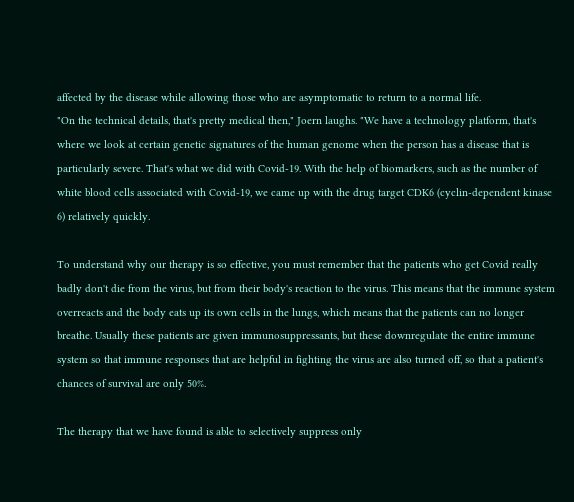affected by the disease while allowing those who are asymptomatic to return to a normal life.
"On the technical details, that's pretty medical then," Joern laughs. "We have a technology platform, that's where we look at certain genetic signatures of the human genome when the person has a disease that is particularly severe. That's what we did with Covid-19. With the help of biomarkers, such as the number of white blood cells associated with Covid-19, we came up with the drug target CDK6 (cyclin-dependent kinase 6) relatively quickly.

To understand why our therapy is so effective, you must remember that the patients who get Covid really badly don't die from the virus, but from their body's reaction to the virus. This means that the immune system overreacts and the body eats up its own cells in the lungs, which means that the patients can no longer breathe. Usually these patients are given immunosuppressants, but these downregulate the entire immune system so that immune responses that are helpful in fighting the virus are also turned off, so that a patient's chances of survival are only 50%.

The therapy that we have found is able to selectively suppress only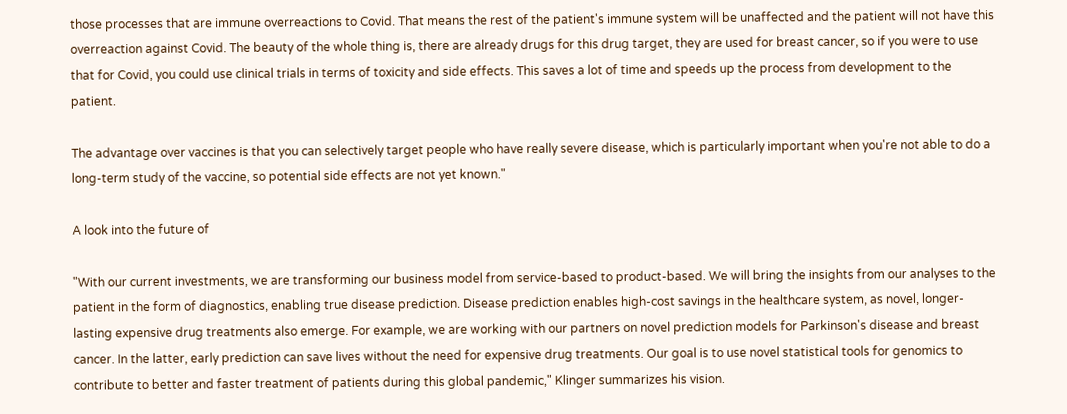those processes that are immune overreactions to Covid. That means the rest of the patient's immune system will be unaffected and the patient will not have this overreaction against Covid. The beauty of the whole thing is, there are already drugs for this drug target, they are used for breast cancer, so if you were to use that for Covid, you could use clinical trials in terms of toxicity and side effects. This saves a lot of time and speeds up the process from development to the patient.

The advantage over vaccines is that you can selectively target people who have really severe disease, which is particularly important when you're not able to do a long-term study of the vaccine, so potential side effects are not yet known."

A look into the future of

"With our current investments, we are transforming our business model from service-based to product-based. We will bring the insights from our analyses to the patient in the form of diagnostics, enabling true disease prediction. Disease prediction enables high-cost savings in the healthcare system, as novel, longer-lasting expensive drug treatments also emerge. For example, we are working with our partners on novel prediction models for Parkinson's disease and breast cancer. In the latter, early prediction can save lives without the need for expensive drug treatments. Our goal is to use novel statistical tools for genomics to contribute to better and faster treatment of patients during this global pandemic," Klinger summarizes his vision.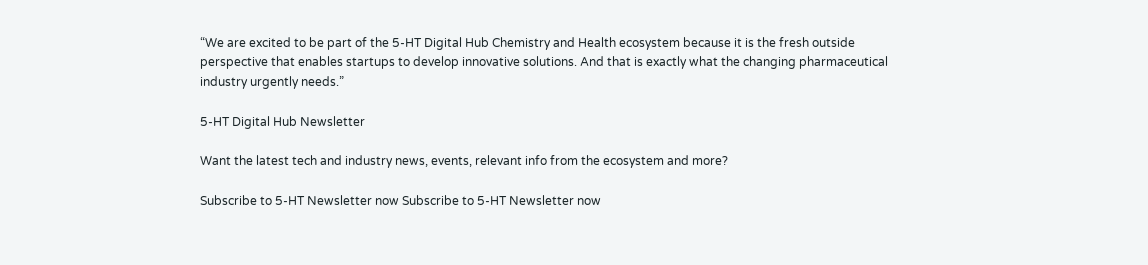“We are excited to be part of the 5-HT Digital Hub Chemistry and Health ecosystem because it is the fresh outside perspective that enables startups to develop innovative solutions. And that is exactly what the changing pharmaceutical industry urgently needs.”

5-HT Digital Hub Newsletter

Want the latest tech and industry news, events, relevant info from the ecosystem and more?

Subscribe to 5-HT Newsletter now Subscribe to 5-HT Newsletter now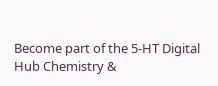Become part of the 5-HT Digital Hub Chemistry &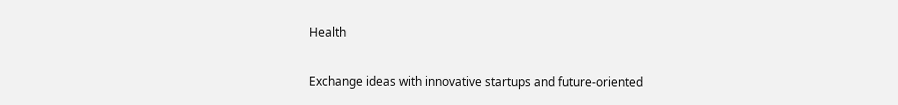Health

Exchange ideas with innovative startups and future-oriented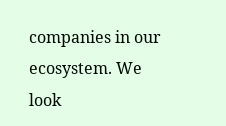companies in our ecosystem. We look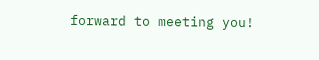forward to meeting you!